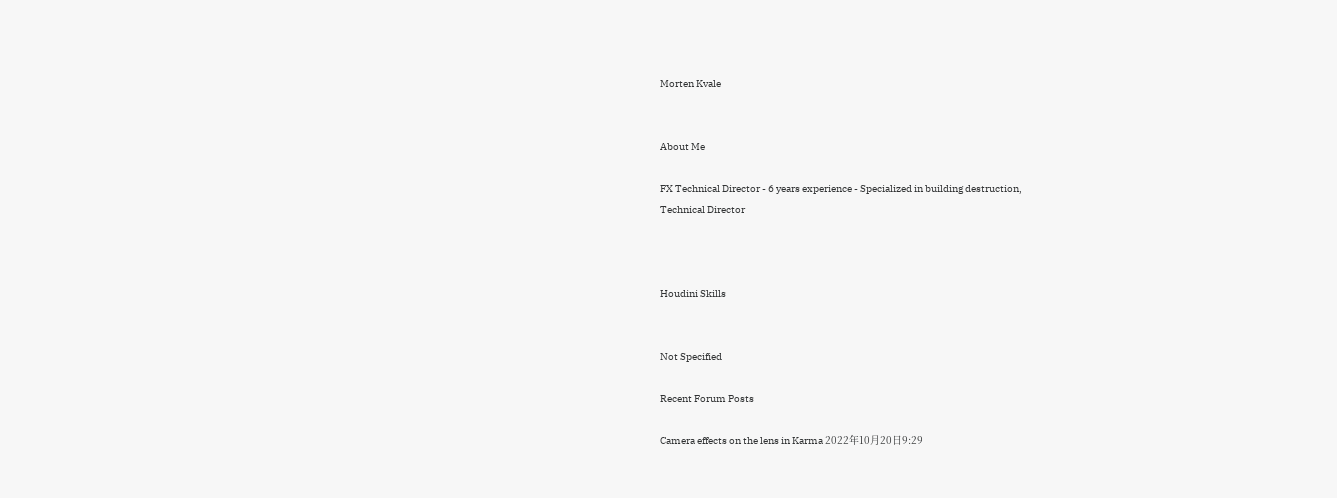Morten Kvale


About Me

FX Technical Director - 6 years experience - Specialized in building destruction,
Technical Director



Houdini Skills


Not Specified

Recent Forum Posts

Camera effects on the lens in Karma 2022年10月20日9:29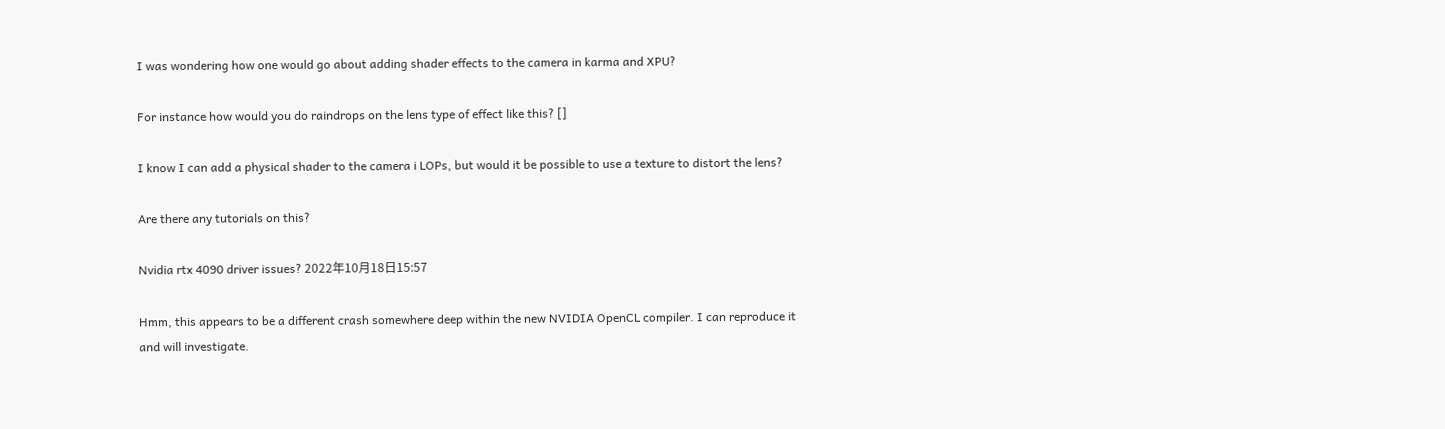I was wondering how one would go about adding shader effects to the camera in karma and XPU?

For instance how would you do raindrops on the lens type of effect like this? []

I know I can add a physical shader to the camera i LOPs, but would it be possible to use a texture to distort the lens?

Are there any tutorials on this?

Nvidia rtx 4090 driver issues? 2022年10月18日15:57

Hmm, this appears to be a different crash somewhere deep within the new NVIDIA OpenCL compiler. I can reproduce it and will investigate.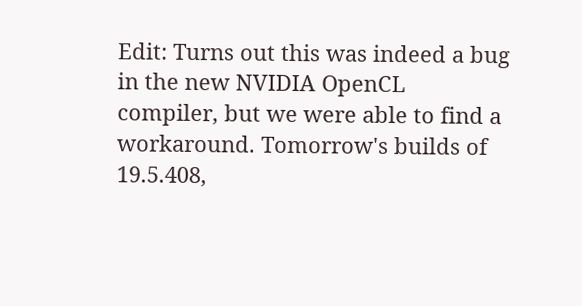Edit: Turns out this was indeed a bug in the new NVIDIA OpenCL compiler, but we were able to find a workaround. Tomorrow's builds of 19.5.408,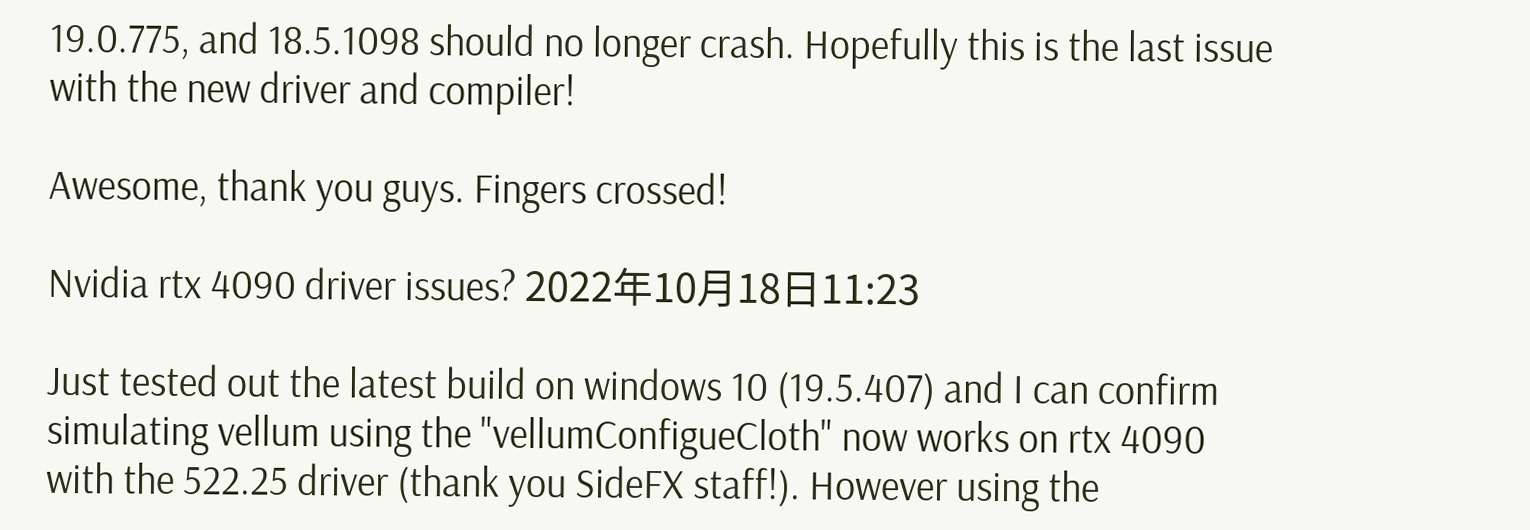19.0.775, and 18.5.1098 should no longer crash. Hopefully this is the last issue with the new driver and compiler!

Awesome, thank you guys. Fingers crossed!

Nvidia rtx 4090 driver issues? 2022年10月18日11:23

Just tested out the latest build on windows 10 (19.5.407) and I can confirm simulating vellum using the "vellumConfigueCloth" now works on rtx 4090 with the 522.25 driver (thank you SideFX staff!). However using the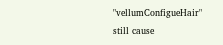"vellumConfigueHair" still cause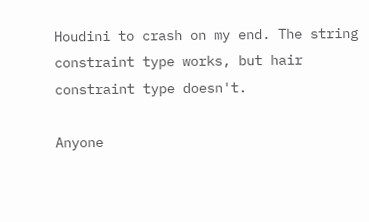Houdini to crash on my end. The string constraint type works, but hair constraint type doesn't.

Anyone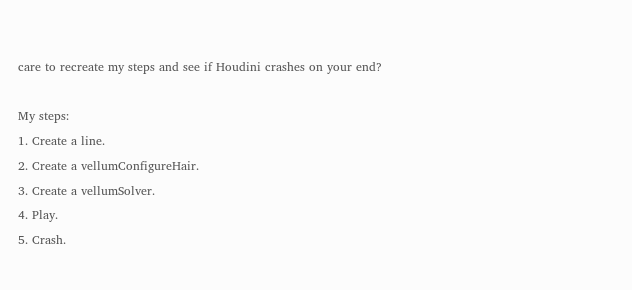care to recreate my steps and see if Houdini crashes on your end?

My steps:
1. Create a line.
2. Create a vellumConfigureHair.
3. Create a vellumSolver.
4. Play.
5. Crash.